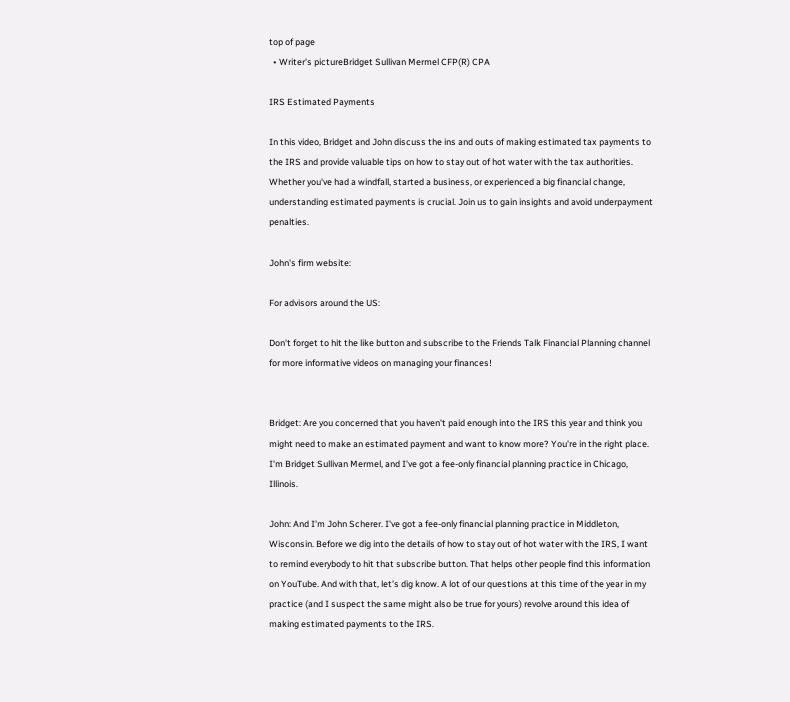top of page
  • Writer's pictureBridget Sullivan Mermel CFP(R) CPA

IRS Estimated Payments

In this video, Bridget and John discuss the ins and outs of making estimated tax payments to the IRS and provide valuable tips on how to stay out of hot water with the tax authorities. Whether you've had a windfall, started a business, or experienced a big financial change, understanding estimated payments is crucial. Join us to gain insights and avoid underpayment penalties.

John's firm website:

For advisors around the US:

Don't forget to hit the like button and subscribe to the Friends Talk Financial Planning channel for more informative videos on managing your finances!


Bridget: Are you concerned that you haven't paid enough into the IRS this year and think you might need to make an estimated payment and want to know more? You're in the right place. I'm Bridget Sullivan Mermel, and I've got a fee-only financial planning practice in Chicago, Illinois.

John: And I'm John Scherer. I've got a fee-only financial planning practice in Middleton, Wisconsin. Before we dig into the details of how to stay out of hot water with the IRS, I want to remind everybody to hit that subscribe button. That helps other people find this information on YouTube. And with that, let's dig know. A lot of our questions at this time of the year in my practice (and I suspect the same might also be true for yours) revolve around this idea of making estimated payments to the IRS.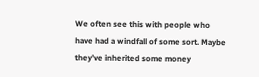We often see this with people who have had a windfall of some sort. Maybe they’ve inherited some money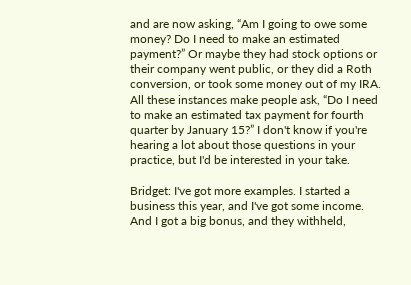and are now asking, “Am I going to owe some money? Do I need to make an estimated payment?” Or maybe they had stock options or their company went public, or they did a Roth conversion, or took some money out of my IRA. All these instances make people ask, “Do I need to make an estimated tax payment for fourth quarter by January 15?” I don't know if you're hearing a lot about those questions in your practice, but I'd be interested in your take.

Bridget: I've got more examples. I started a business this year, and I've got some income. And I got a big bonus, and they withheld,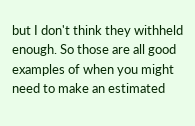but I don't think they withheld enough. So those are all good examples of when you might need to make an estimated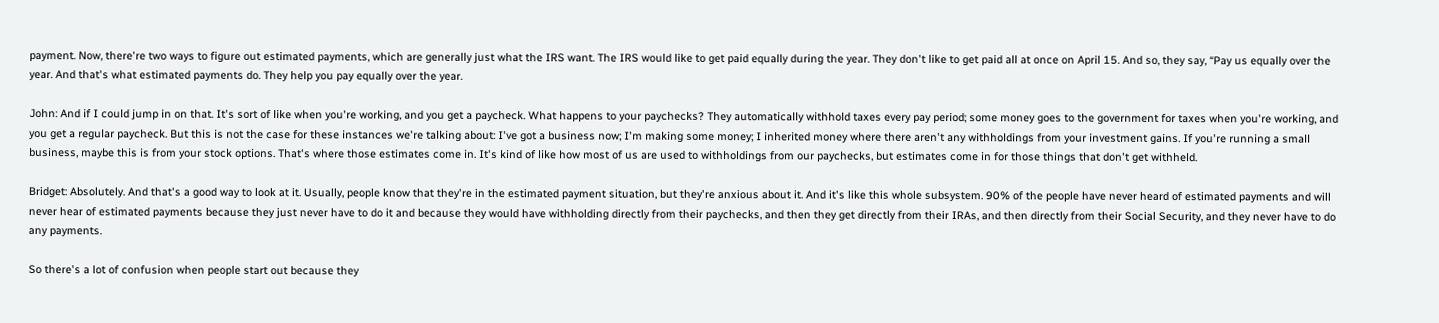payment. Now, there're two ways to figure out estimated payments, which are generally just what the IRS want. The IRS would like to get paid equally during the year. They don't like to get paid all at once on April 15. And so, they say, “Pay us equally over the year. And that's what estimated payments do. They help you pay equally over the year.

John: And if I could jump in on that. It's sort of like when you're working, and you get a paycheck. What happens to your paychecks? They automatically withhold taxes every pay period; some money goes to the government for taxes when you're working, and you get a regular paycheck. But this is not the case for these instances we're talking about: I've got a business now; I'm making some money; I inherited money where there aren't any withholdings from your investment gains. If you're running a small business, maybe this is from your stock options. That's where those estimates come in. It's kind of like how most of us are used to withholdings from our paychecks, but estimates come in for those things that don't get withheld.

Bridget: Absolutely. And that's a good way to look at it. Usually, people know that they're in the estimated payment situation, but they're anxious about it. And it's like this whole subsystem. 90% of the people have never heard of estimated payments and will never hear of estimated payments because they just never have to do it and because they would have withholding directly from their paychecks, and then they get directly from their IRAs, and then directly from their Social Security, and they never have to do any payments.

So there's a lot of confusion when people start out because they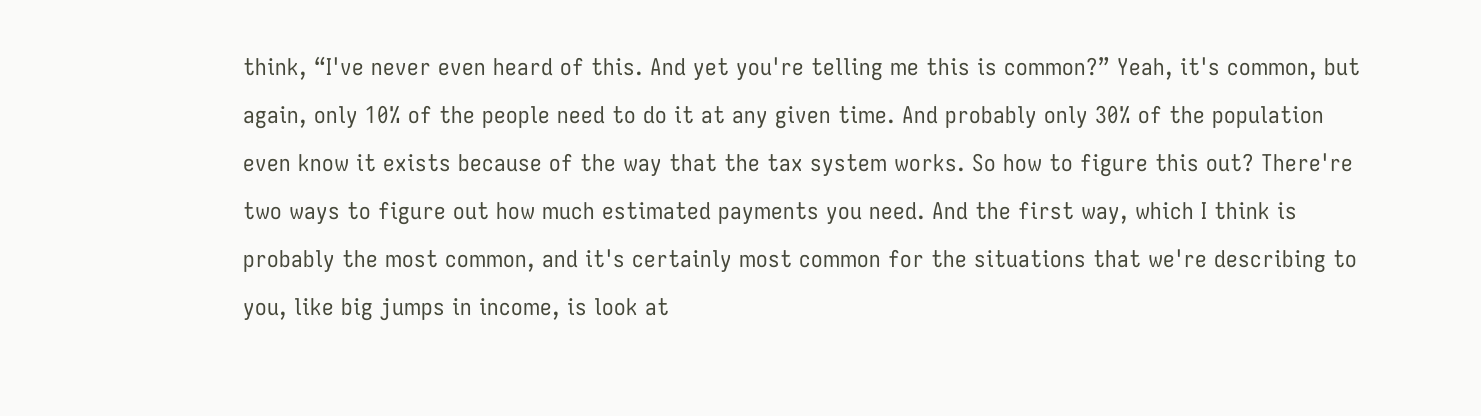think, “I've never even heard of this. And yet you're telling me this is common?” Yeah, it's common, but again, only 10% of the people need to do it at any given time. And probably only 30% of the population even know it exists because of the way that the tax system works. So how to figure this out? There're two ways to figure out how much estimated payments you need. And the first way, which I think is probably the most common, and it's certainly most common for the situations that we're describing to you, like big jumps in income, is look at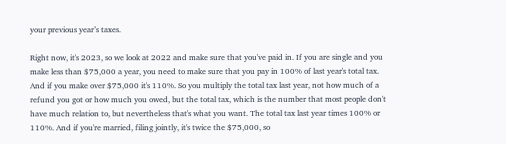your previous year’s taxes.

Right now, it's 2023, so we look at 2022 and make sure that you've paid in. If you are single and you make less than $75,000 a year, you need to make sure that you pay in 100% of last year's total tax. And if you make over $75,000 it's 110%. So you multiply the total tax last year, not how much of a refund you got or how much you owed, but the total tax, which is the number that most people don't have much relation to, but nevertheless that's what you want. The total tax last year times 100% or 110%. And if you're married, filing jointly, it's twice the $75,000, so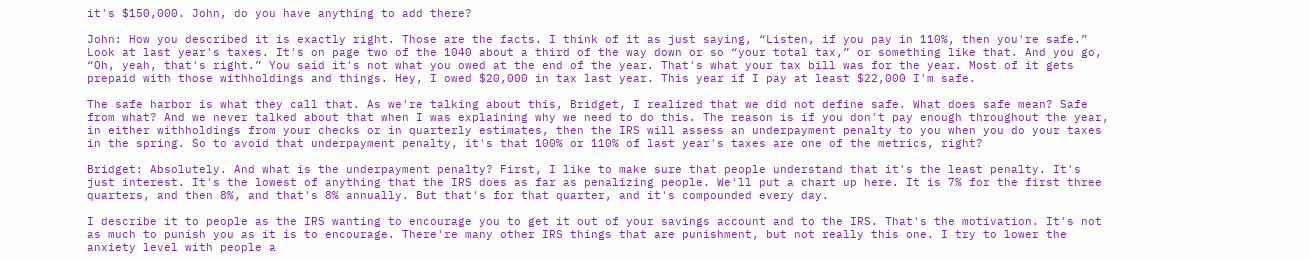it's $150,000. John, do you have anything to add there?

John: How you described it is exactly right. Those are the facts. I think of it as just saying, “Listen, if you pay in 110%, then you're safe.” Look at last year's taxes. It's on page two of the 1040 about a third of the way down or so “your total tax,” or something like that. And you go, “Oh, yeah, that's right.” You said it's not what you owed at the end of the year. That's what your tax bill was for the year. Most of it gets prepaid with those withholdings and things. Hey, I owed $20,000 in tax last year. This year if I pay at least $22,000 I'm safe.

The safe harbor is what they call that. As we're talking about this, Bridget, I realized that we did not define safe. What does safe mean? Safe from what? And we never talked about that when I was explaining why we need to do this. The reason is if you don't pay enough throughout the year, in either withholdings from your checks or in quarterly estimates, then the IRS will assess an underpayment penalty to you when you do your taxes in the spring. So to avoid that underpayment penalty, it's that 100% or 110% of last year's taxes are one of the metrics, right?

Bridget: Absolutely. And what is the underpayment penalty? First, I like to make sure that people understand that it's the least penalty. It's just interest. It's the lowest of anything that the IRS does as far as penalizing people. We'll put a chart up here. It is 7% for the first three quarters, and then 8%, and that's 8% annually. But that's for that quarter, and it's compounded every day.

I describe it to people as the IRS wanting to encourage you to get it out of your savings account and to the IRS. That's the motivation. It's not as much to punish you as it is to encourage. There're many other IRS things that are punishment, but not really this one. I try to lower the anxiety level with people a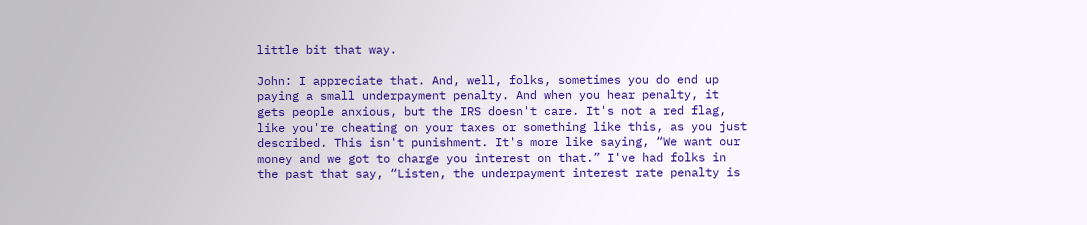little bit that way.

John: I appreciate that. And, well, folks, sometimes you do end up paying a small underpayment penalty. And when you hear penalty, it gets people anxious, but the IRS doesn't care. It's not a red flag, like you're cheating on your taxes or something like this, as you just described. This isn't punishment. It's more like saying, “We want our money and we got to charge you interest on that.” I've had folks in the past that say, “Listen, the underpayment interest rate penalty is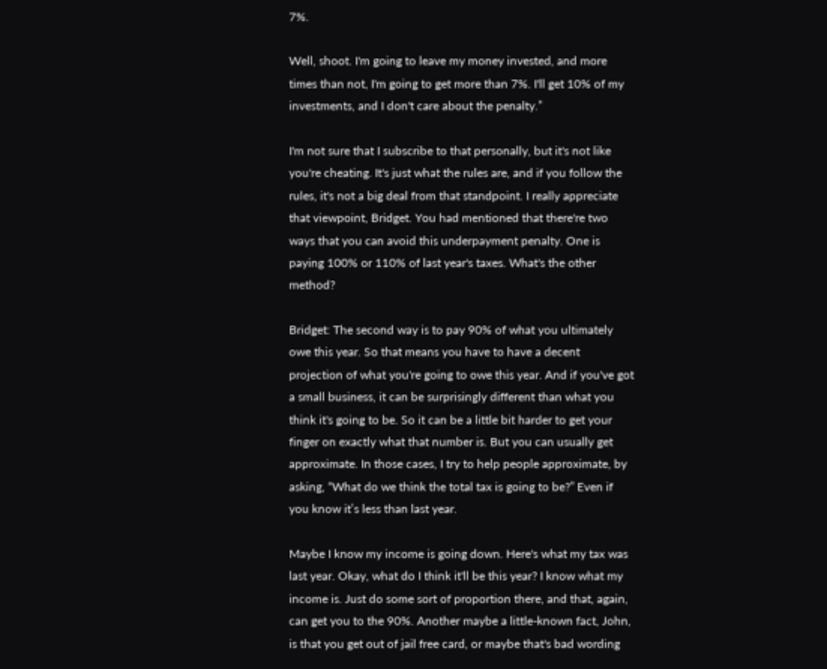7%.

Well, shoot. I'm going to leave my money invested, and more times than not, I'm going to get more than 7%. I'll get 10% of my investments, and I don't care about the penalty.”

I'm not sure that I subscribe to that personally, but it's not like you're cheating. It's just what the rules are, and if you follow the rules, it's not a big deal from that standpoint. I really appreciate that viewpoint, Bridget. You had mentioned that there're two ways that you can avoid this underpayment penalty. One is paying 100% or 110% of last year's taxes. What's the other method?

Bridget: The second way is to pay 90% of what you ultimately owe this year. So that means you have to have a decent projection of what you're going to owe this year. And if you've got a small business, it can be surprisingly different than what you think it's going to be. So it can be a little bit harder to get your finger on exactly what that number is. But you can usually get approximate. In those cases, I try to help people approximate, by asking, “What do we think the total tax is going to be?” Even if you know it’s less than last year.

Maybe I know my income is going down. Here's what my tax was last year. Okay, what do I think it'll be this year? I know what my income is. Just do some sort of proportion there, and that, again, can get you to the 90%. Another maybe a little-known fact, John, is that you get out of jail free card, or maybe that's bad wording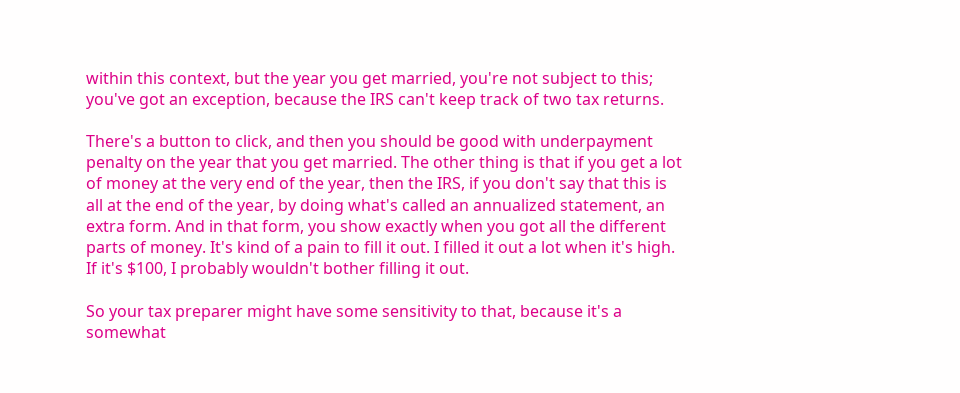within this context, but the year you get married, you're not subject to this; you've got an exception, because the IRS can't keep track of two tax returns.

There's a button to click, and then you should be good with underpayment penalty on the year that you get married. The other thing is that if you get a lot of money at the very end of the year, then the IRS, if you don't say that this is all at the end of the year, by doing what's called an annualized statement, an extra form. And in that form, you show exactly when you got all the different parts of money. It's kind of a pain to fill it out. I filled it out a lot when it's high. If it's $100, I probably wouldn't bother filling it out.

So your tax preparer might have some sensitivity to that, because it's a somewhat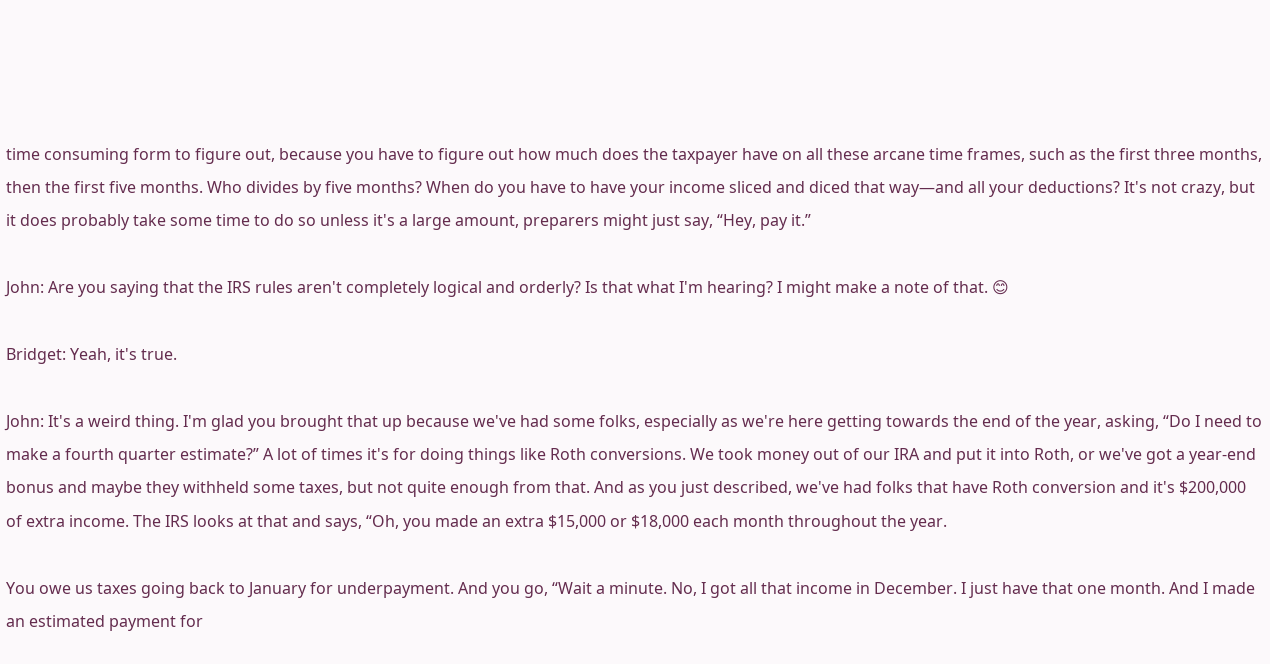time consuming form to figure out, because you have to figure out how much does the taxpayer have on all these arcane time frames, such as the first three months, then the first five months. Who divides by five months? When do you have to have your income sliced and diced that way—and all your deductions? It's not crazy, but it does probably take some time to do so unless it's a large amount, preparers might just say, “Hey, pay it.”

John: Are you saying that the IRS rules aren't completely logical and orderly? Is that what I'm hearing? I might make a note of that. 😊

Bridget: Yeah, it's true.

John: It's a weird thing. I'm glad you brought that up because we've had some folks, especially as we're here getting towards the end of the year, asking, “Do I need to make a fourth quarter estimate?” A lot of times it's for doing things like Roth conversions. We took money out of our IRA and put it into Roth, or we've got a year-end bonus and maybe they withheld some taxes, but not quite enough from that. And as you just described, we've had folks that have Roth conversion and it's $200,000 of extra income. The IRS looks at that and says, “Oh, you made an extra $15,000 or $18,000 each month throughout the year.

You owe us taxes going back to January for underpayment. And you go, “Wait a minute. No, I got all that income in December. I just have that one month. And I made an estimated payment for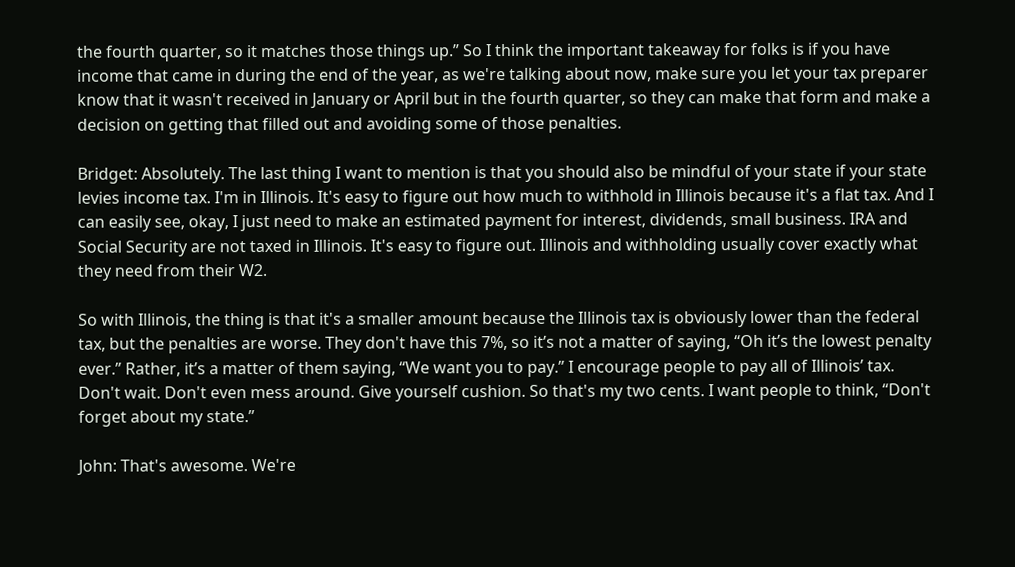the fourth quarter, so it matches those things up.” So I think the important takeaway for folks is if you have income that came in during the end of the year, as we're talking about now, make sure you let your tax preparer know that it wasn't received in January or April but in the fourth quarter, so they can make that form and make a decision on getting that filled out and avoiding some of those penalties.

Bridget: Absolutely. The last thing I want to mention is that you should also be mindful of your state if your state levies income tax. I'm in Illinois. It's easy to figure out how much to withhold in Illinois because it's a flat tax. And I can easily see, okay, I just need to make an estimated payment for interest, dividends, small business. IRA and Social Security are not taxed in Illinois. It's easy to figure out. Illinois and withholding usually cover exactly what they need from their W2.

So with Illinois, the thing is that it's a smaller amount because the Illinois tax is obviously lower than the federal tax, but the penalties are worse. They don't have this 7%, so it’s not a matter of saying, “Oh it’s the lowest penalty ever.” Rather, it’s a matter of them saying, “We want you to pay.” I encourage people to pay all of Illinois’ tax. Don't wait. Don't even mess around. Give yourself cushion. So that's my two cents. I want people to think, “Don't forget about my state.”

John: That's awesome. We're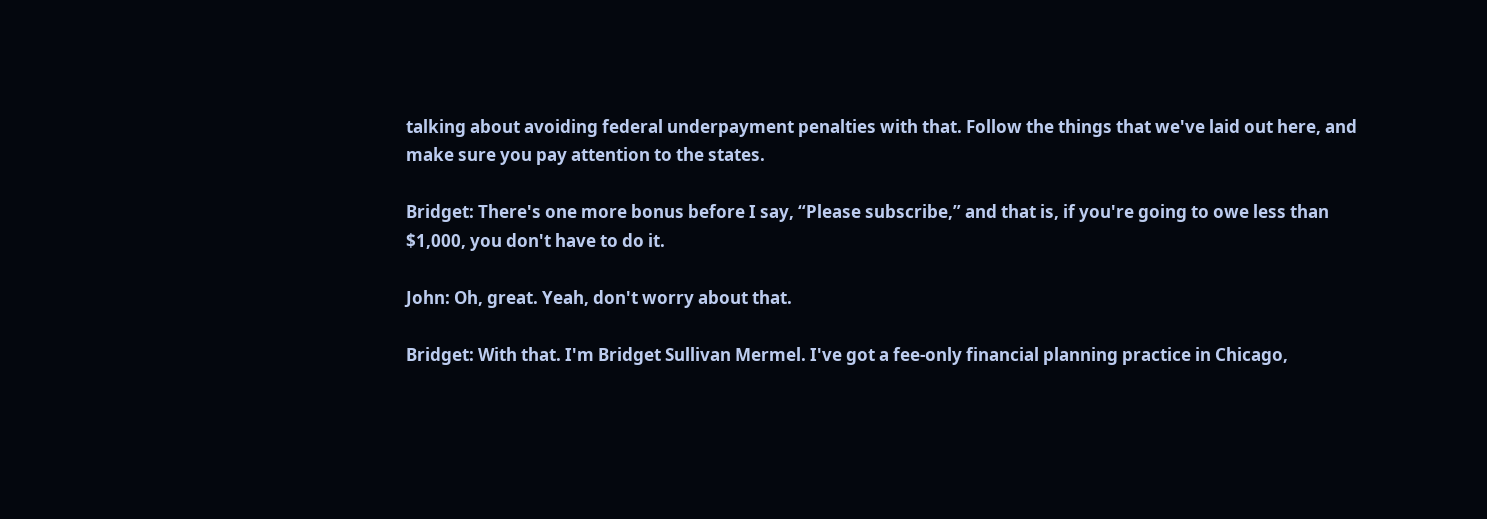talking about avoiding federal underpayment penalties with that. Follow the things that we've laid out here, and make sure you pay attention to the states.

Bridget: There's one more bonus before I say, “Please subscribe,” and that is, if you're going to owe less than $1,000, you don't have to do it.

John: Oh, great. Yeah, don't worry about that.

Bridget: With that. I'm Bridget Sullivan Mermel. I've got a fee-only financial planning practice in Chicago,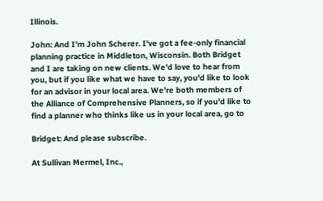Illinois.

John: And I'm John Scherer. I've got a fee-only financial planning practice in Middleton, Wisconsin. Both Bridget and I are taking on new clients. We'd love to hear from you, but if you like what we have to say, you'd like to look for an advisor in your local area. We're both members of the Alliance of Comprehensive Planners, so if you'd like to find a planner who thinks like us in your local area, go to

Bridget: And please subscribe.

At Sullivan Mermel, Inc.,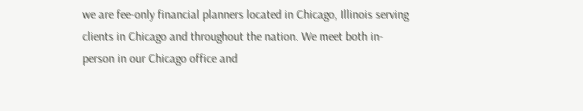we are fee-only financial planners located in Chicago, Illinois serving clients in Chicago and throughout the nation. We meet both in-person in our Chicago office and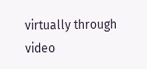virtually through video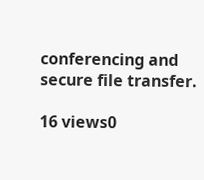conferencing and secure file transfer.

16 views0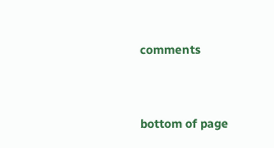comments


bottom of page